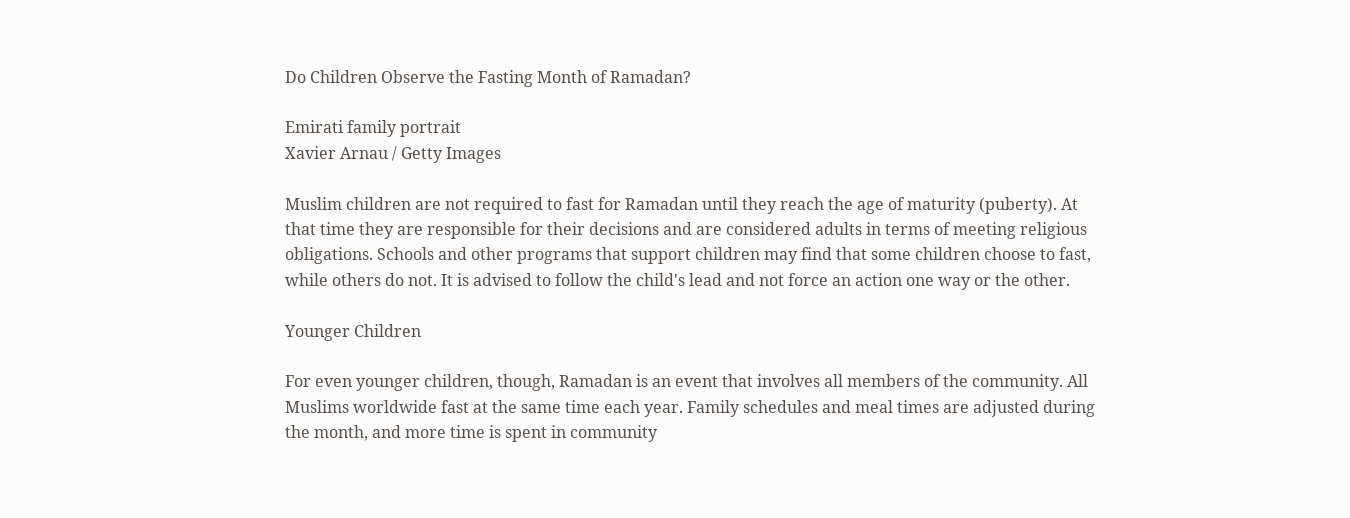Do Children Observe the Fasting Month of Ramadan?

Emirati family portrait
Xavier Arnau / Getty Images

Muslim children are not required to fast for Ramadan until they reach the age of maturity (puberty). At that time they are responsible for their decisions and are considered adults in terms of meeting religious obligations. Schools and other programs that support children may find that some children choose to fast, while others do not. It is advised to follow the child's lead and not force an action one way or the other.

Younger Children

For even younger children, though, Ramadan is an event that involves all members of the community. All Muslims worldwide fast at the same time each year. Family schedules and meal times are adjusted during the month, and more time is spent in community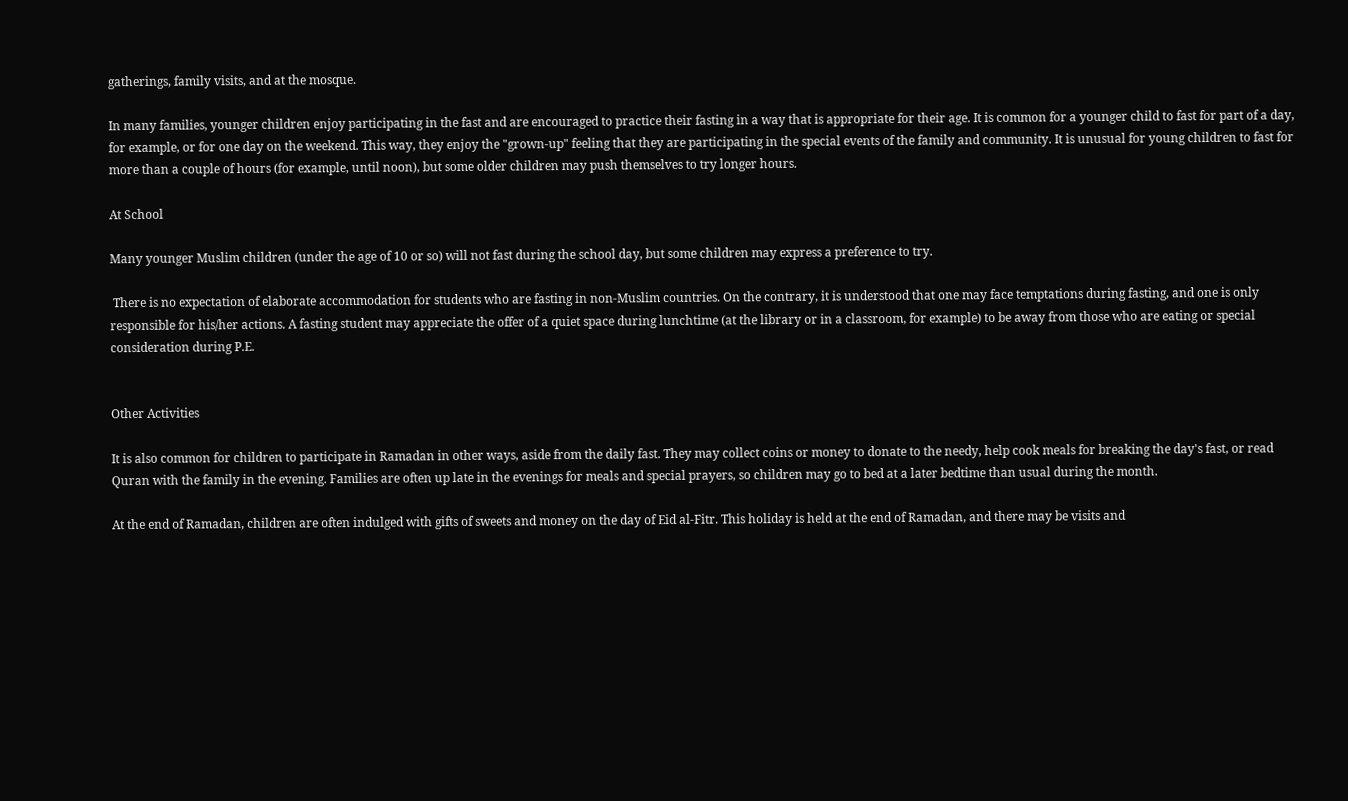gatherings, family visits, and at the mosque.

In many families, younger children enjoy participating in the fast and are encouraged to practice their fasting in a way that is appropriate for their age. It is common for a younger child to fast for part of a day, for example, or for one day on the weekend. This way, they enjoy the "grown-up" feeling that they are participating in the special events of the family and community. It is unusual for young children to fast for more than a couple of hours (for example, until noon), but some older children may push themselves to try longer hours.

At School

Many younger Muslim children (under the age of 10 or so) will not fast during the school day, but some children may express a preference to try.

 There is no expectation of elaborate accommodation for students who are fasting in non-Muslim countries. On the contrary, it is understood that one may face temptations during fasting, and one is only responsible for his/her actions. A fasting student may appreciate the offer of a quiet space during lunchtime (at the library or in a classroom, for example) to be away from those who are eating or special consideration during P.E.


Other Activities

It is also common for children to participate in Ramadan in other ways, aside from the daily fast. They may collect coins or money to donate to the needy, help cook meals for breaking the day's fast, or read Quran with the family in the evening. Families are often up late in the evenings for meals and special prayers, so children may go to bed at a later bedtime than usual during the month.

At the end of Ramadan, children are often indulged with gifts of sweets and money on the day of Eid al-Fitr. This holiday is held at the end of Ramadan, and there may be visits and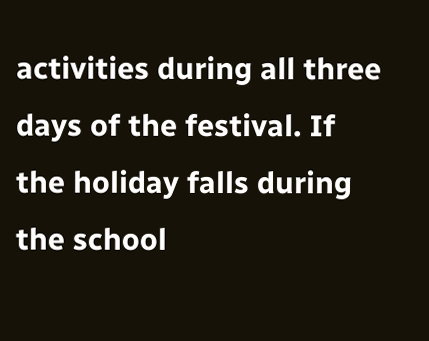activities during all three days of the festival. If the holiday falls during the school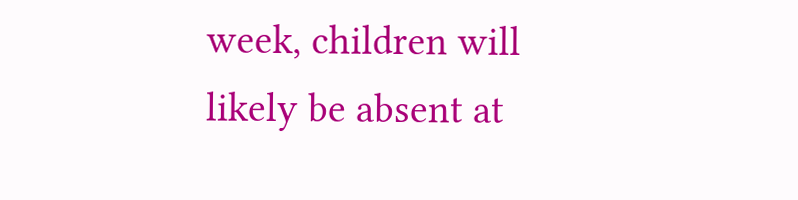week, children will likely be absent at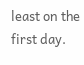least on the first day.